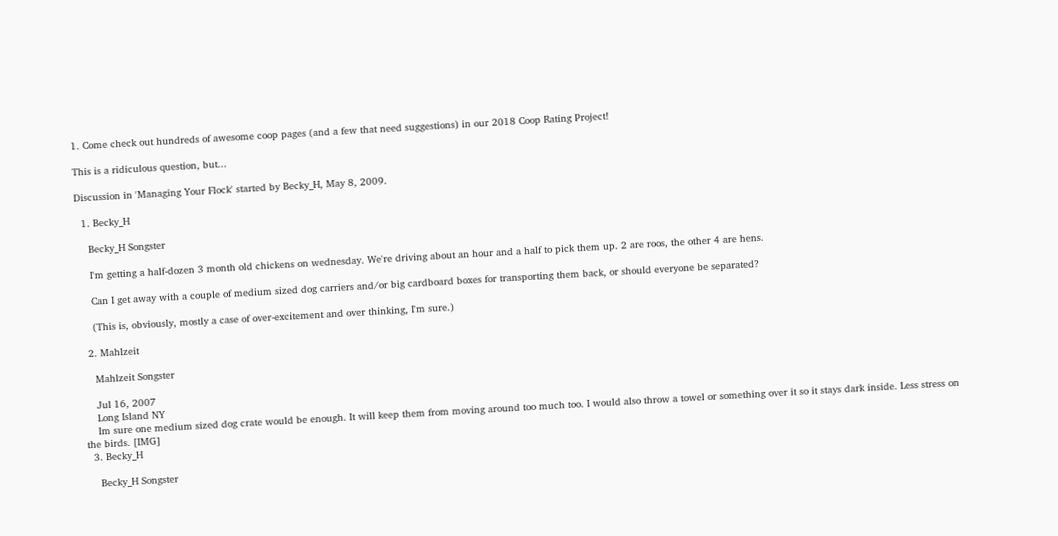1. Come check out hundreds of awesome coop pages (and a few that need suggestions) in our 2018 Coop Rating Project!

This is a ridiculous question, but...

Discussion in 'Managing Your Flock' started by Becky_H, May 8, 2009.

  1. Becky_H

    Becky_H Songster

    I'm getting a half-dozen 3 month old chickens on wednesday. We're driving about an hour and a half to pick them up. 2 are roos, the other 4 are hens.

    Can I get away with a couple of medium sized dog carriers and/or big cardboard boxes for transporting them back, or should everyone be separated?

    (This is, obviously, mostly a case of over-excitement and over thinking, I'm sure.)

  2. Mahlzeit

    Mahlzeit Songster

    Jul 16, 2007
    Long Island NY
    Im sure one medium sized dog crate would be enough. It will keep them from moving around too much too. I would also throw a towel or something over it so it stays dark inside. Less stress on the birds. [IMG]
  3. Becky_H

    Becky_H Songster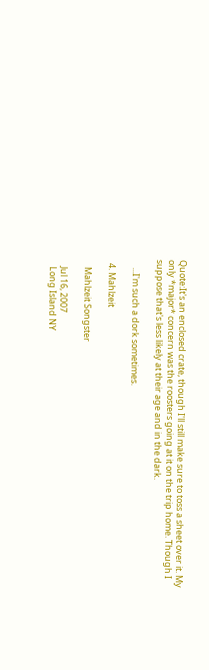Quote:It's an enclosed crate, though I'll still make sure to toss a sheet over it. My only *major* concern was the roosters going at it on the trip home. Though I suppose that's less likely at their age and in the dark.

    ...I'm such a dork sometimes.

  4. Mahlzeit

    Mahlzeit Songster

    Jul 16, 2007
    Long Island NY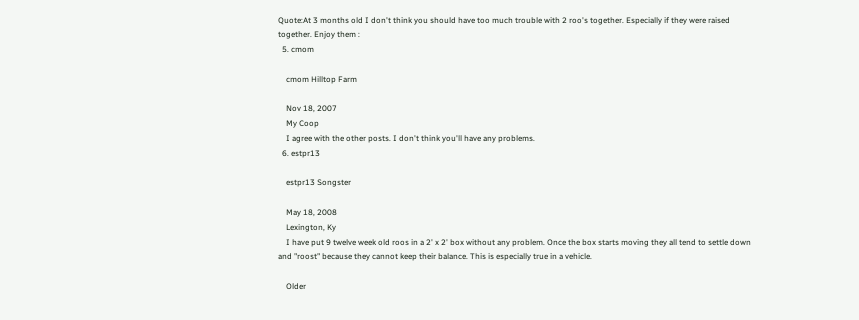Quote:At 3 months old I don't think you should have too much trouble with 2 roo's together. Especially if they were raised together. Enjoy them :
  5. cmom

    cmom Hilltop Farm

    Nov 18, 2007
    My Coop
    I agree with the other posts. I don't think you'll have any problems.
  6. estpr13

    estpr13 Songster

    May 18, 2008
    Lexington, Ky
    I have put 9 twelve week old roos in a 2' x 2' box without any problem. Once the box starts moving they all tend to settle down and "roost" because they cannot keep their balance. This is especially true in a vehicle.

    Older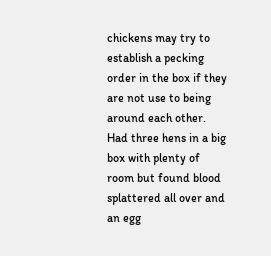chickens may try to establish a pecking order in the box if they are not use to being around each other. Had three hens in a big box with plenty of room but found blood splattered all over and an egg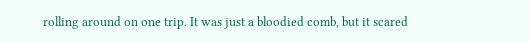rolling around on one trip. It was just a bloodied comb, but it scared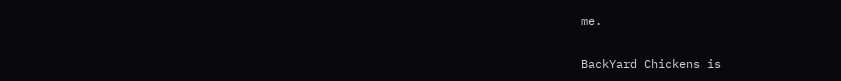me.

BackYard Chickens is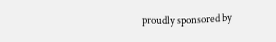proudly sponsored by